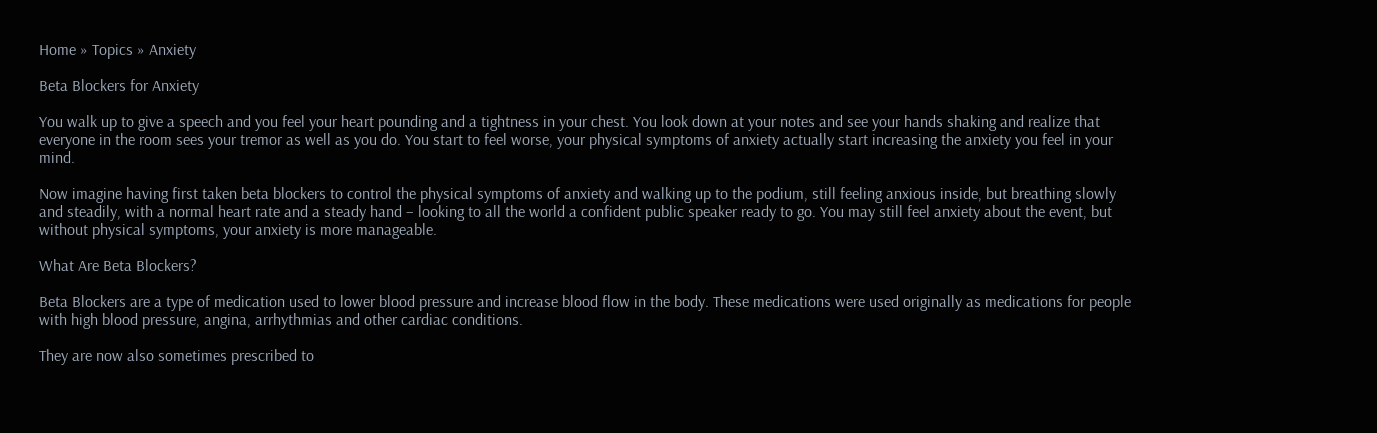Home » Topics » Anxiety

Beta Blockers for Anxiety

You walk up to give a speech and you feel your heart pounding and a tightness in your chest. You look down at your notes and see your hands shaking and realize that everyone in the room sees your tremor as well as you do. You start to feel worse, your physical symptoms of anxiety actually start increasing the anxiety you feel in your mind.

Now imagine having first taken beta blockers to control the physical symptoms of anxiety and walking up to the podium, still feeling anxious inside, but breathing slowly and steadily, with a normal heart rate and a steady hand – looking to all the world a confident public speaker ready to go. You may still feel anxiety about the event, but without physical symptoms, your anxiety is more manageable.

What Are Beta Blockers?

Beta Blockers are a type of medication used to lower blood pressure and increase blood flow in the body. These medications were used originally as medications for people with high blood pressure, angina, arrhythmias and other cardiac conditions.

They are now also sometimes prescribed to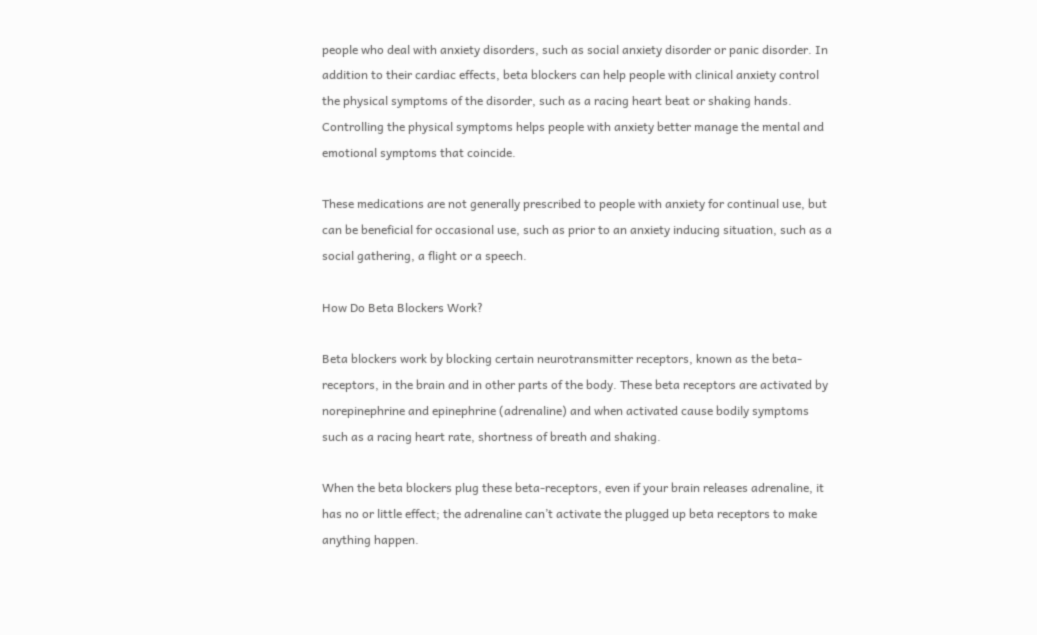people who deal with anxiety disorders, such as social anxiety disorder or panic disorder. In addition to their cardiac effects, beta blockers can help people with clinical anxiety control the physical symptoms of the disorder, such as a racing heart beat or shaking hands. Controlling the physical symptoms helps people with anxiety better manage the mental and emotional symptoms that coincide.

These medications are not generally prescribed to people with anxiety for continual use, but can be beneficial for occasional use, such as prior to an anxiety inducing situation, such as a social gathering, a flight or a speech.

How Do Beta Blockers Work?

Beta blockers work by blocking certain neurotransmitter receptors, known as the beta-receptors, in the brain and in other parts of the body. These beta receptors are activated by norepinephrine and epinephrine (adrenaline) and when activated cause bodily symptoms such as a racing heart rate, shortness of breath and shaking.

When the beta blockers plug these beta-receptors, even if your brain releases adrenaline, it has no or little effect; the adrenaline can’t activate the plugged up beta receptors to make anything happen.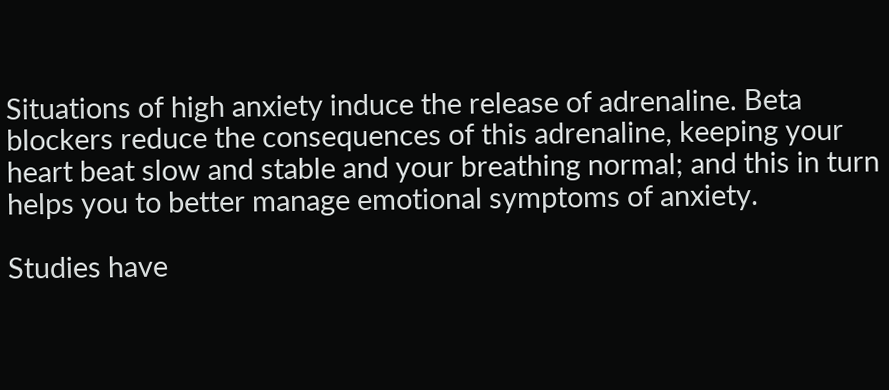Situations of high anxiety induce the release of adrenaline. Beta blockers reduce the consequences of this adrenaline, keeping your heart beat slow and stable and your breathing normal; and this in turn helps you to better manage emotional symptoms of anxiety.

Studies have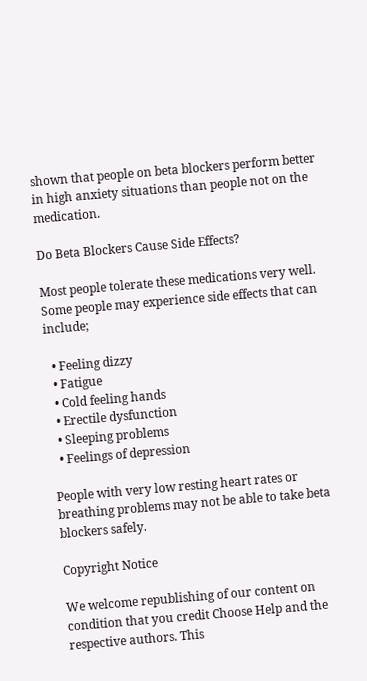shown that people on beta blockers perform better in high anxiety situations than people not on the medication.

Do Beta Blockers Cause Side Effects?

Most people tolerate these medications very well. Some people may experience side effects that can include;

  • Feeling dizzy
  • Fatigue
  • Cold feeling hands
  • Erectile dysfunction
  • Sleeping problems
  • Feelings of depression

People with very low resting heart rates or breathing problems may not be able to take beta blockers safely.

Copyright Notice

We welcome republishing of our content on condition that you credit Choose Help and the respective authors. This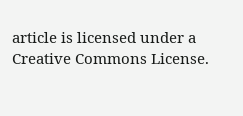article is licensed under a Creative Commons License.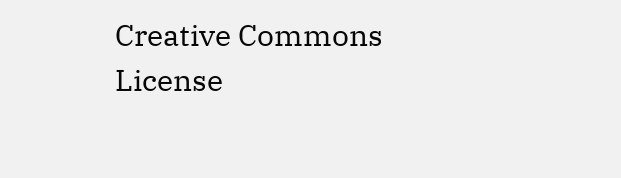Creative Commons License